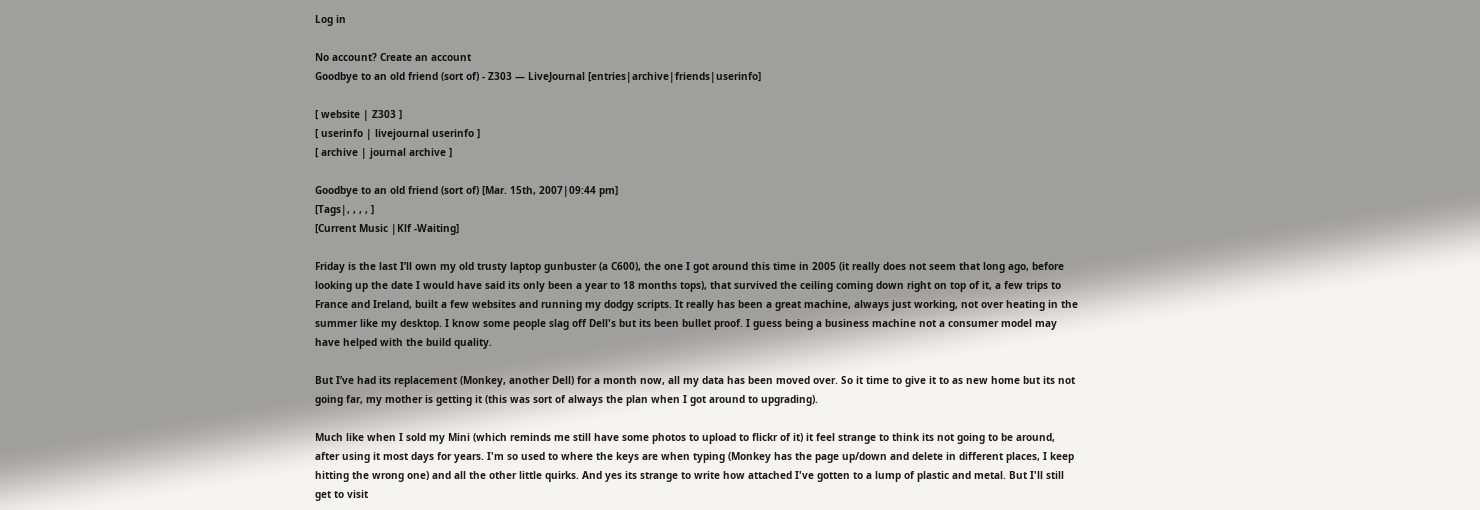Log in

No account? Create an account
Goodbye to an old friend (sort of) - Z303 — LiveJournal [entries|archive|friends|userinfo]

[ website | Z303 ]
[ userinfo | livejournal userinfo ]
[ archive | journal archive ]

Goodbye to an old friend (sort of) [Mar. 15th, 2007|09:44 pm]
[Tags|, , , , ]
[Current Music |Klf -Waiting]

Friday is the last I’ll own my old trusty laptop gunbuster (a C600), the one I got around this time in 2005 (it really does not seem that long ago, before looking up the date I would have said its only been a year to 18 months tops), that survived the ceiling coming down right on top of it, a few trips to France and Ireland, built a few websites and running my dodgy scripts. It really has been a great machine, always just working, not over heating in the summer like my desktop. I know some people slag off Dell's but its been bullet proof. I guess being a business machine not a consumer model may have helped with the build quality.

But I’ve had its replacement (Monkey, another Dell) for a month now, all my data has been moved over. So it time to give it to as new home but its not going far, my mother is getting it (this was sort of always the plan when I got around to upgrading).

Much like when I sold my Mini (which reminds me still have some photos to upload to flickr of it) it feel strange to think its not going to be around, after using it most days for years. I'm so used to where the keys are when typing (Monkey has the page up/down and delete in different places, I keep hitting the wrong one) and all the other little quirks. And yes its strange to write how attached I've gotten to a lump of plastic and metal. But I'll still get to visit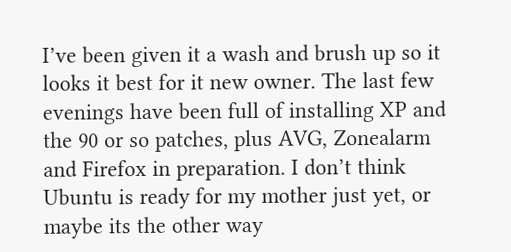I’ve been given it a wash and brush up so it looks it best for it new owner. The last few evenings have been full of installing XP and the 90 or so patches, plus AVG, Zonealarm and Firefox in preparation. I don’t think Ubuntu is ready for my mother just yet, or maybe its the other way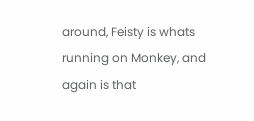around, Feisty is whats running on Monkey, and again is that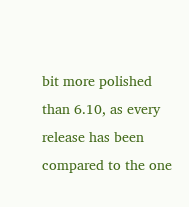bit more polished than 6.10, as every release has been compared to the one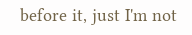before it, just I'm not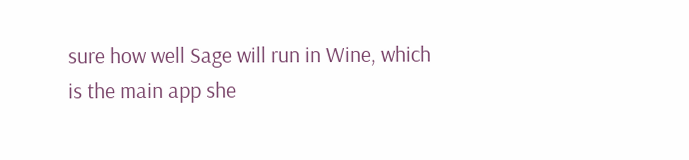sure how well Sage will run in Wine, which is the main app she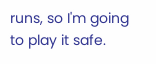runs, so I'm going to play it safe.